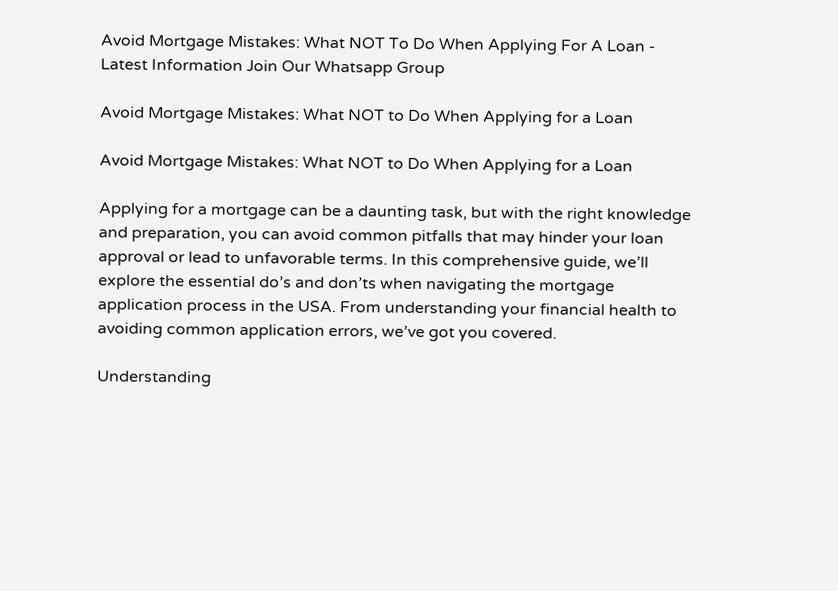Avoid Mortgage Mistakes: What NOT To Do When Applying For A Loan - Latest Information Join Our Whatsapp Group

Avoid Mortgage Mistakes: What NOT to Do When Applying for a Loan

Avoid Mortgage Mistakes: What NOT to Do When Applying for a Loan

Applying for a mortgage can be a daunting task, but with the right knowledge and preparation, you can avoid common pitfalls that may hinder your loan approval or lead to unfavorable terms. In this comprehensive guide, we’ll explore the essential do’s and don’ts when navigating the mortgage application process in the USA. From understanding your financial health to avoiding common application errors, we’ve got you covered.

Understanding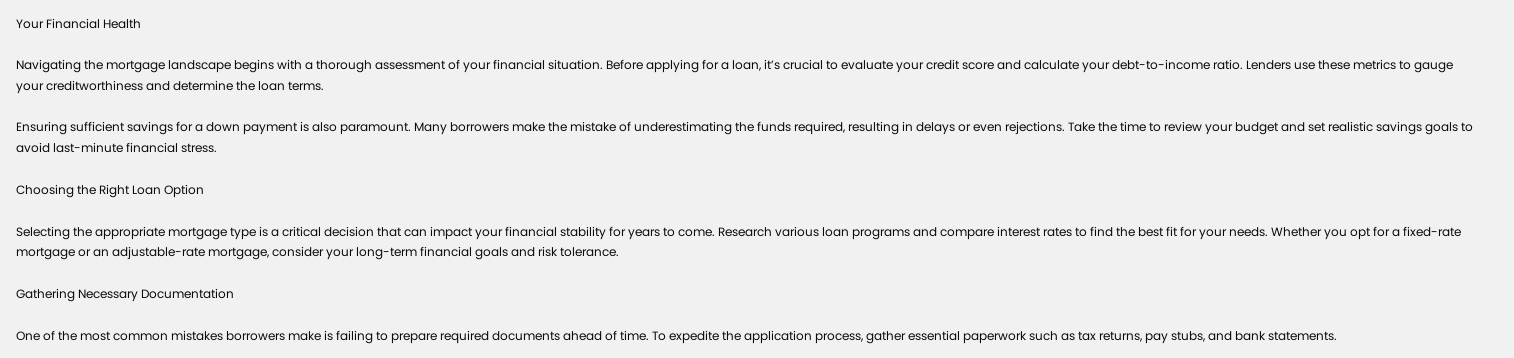Your Financial Health

Navigating the mortgage landscape begins with a thorough assessment of your financial situation. Before applying for a loan, it’s crucial to evaluate your credit score and calculate your debt-to-income ratio. Lenders use these metrics to gauge your creditworthiness and determine the loan terms.

Ensuring sufficient savings for a down payment is also paramount. Many borrowers make the mistake of underestimating the funds required, resulting in delays or even rejections. Take the time to review your budget and set realistic savings goals to avoid last-minute financial stress.

Choosing the Right Loan Option

Selecting the appropriate mortgage type is a critical decision that can impact your financial stability for years to come. Research various loan programs and compare interest rates to find the best fit for your needs. Whether you opt for a fixed-rate mortgage or an adjustable-rate mortgage, consider your long-term financial goals and risk tolerance.

Gathering Necessary Documentation

One of the most common mistakes borrowers make is failing to prepare required documents ahead of time. To expedite the application process, gather essential paperwork such as tax returns, pay stubs, and bank statements.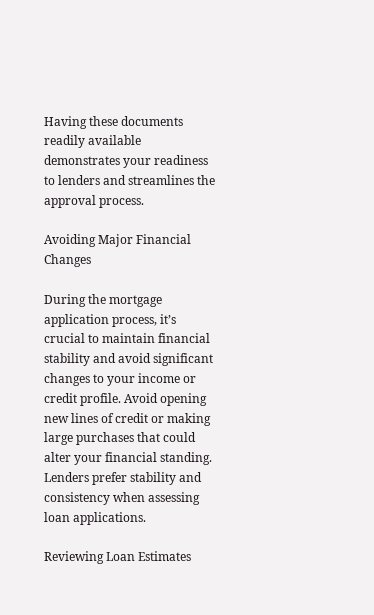Having these documents readily available demonstrates your readiness to lenders and streamlines the approval process.

Avoiding Major Financial Changes

During the mortgage application process, it’s crucial to maintain financial stability and avoid significant changes to your income or credit profile. Avoid opening new lines of credit or making large purchases that could alter your financial standing. Lenders prefer stability and consistency when assessing loan applications.

Reviewing Loan Estimates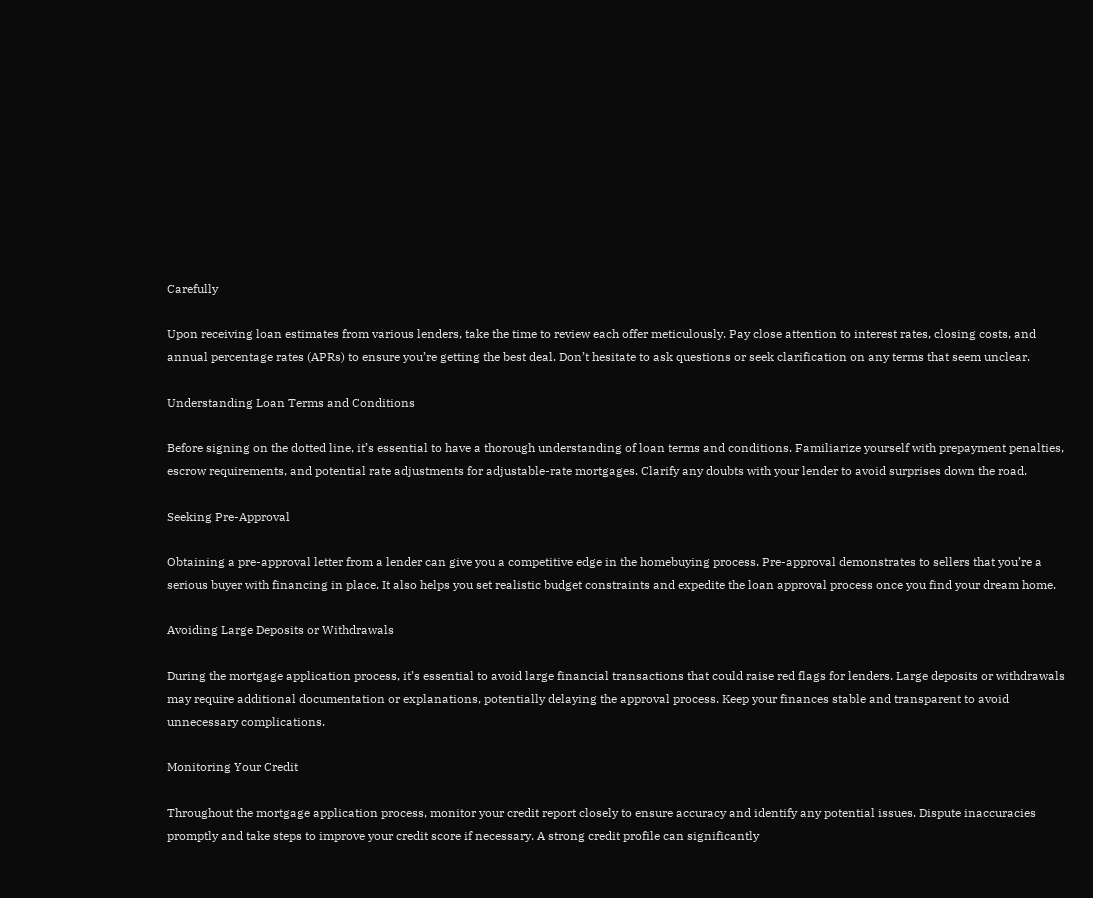Carefully

Upon receiving loan estimates from various lenders, take the time to review each offer meticulously. Pay close attention to interest rates, closing costs, and annual percentage rates (APRs) to ensure you’re getting the best deal. Don’t hesitate to ask questions or seek clarification on any terms that seem unclear.

Understanding Loan Terms and Conditions

Before signing on the dotted line, it’s essential to have a thorough understanding of loan terms and conditions. Familiarize yourself with prepayment penalties, escrow requirements, and potential rate adjustments for adjustable-rate mortgages. Clarify any doubts with your lender to avoid surprises down the road.

Seeking Pre-Approval

Obtaining a pre-approval letter from a lender can give you a competitive edge in the homebuying process. Pre-approval demonstrates to sellers that you’re a serious buyer with financing in place. It also helps you set realistic budget constraints and expedite the loan approval process once you find your dream home.

Avoiding Large Deposits or Withdrawals

During the mortgage application process, it’s essential to avoid large financial transactions that could raise red flags for lenders. Large deposits or withdrawals may require additional documentation or explanations, potentially delaying the approval process. Keep your finances stable and transparent to avoid unnecessary complications.

Monitoring Your Credit

Throughout the mortgage application process, monitor your credit report closely to ensure accuracy and identify any potential issues. Dispute inaccuracies promptly and take steps to improve your credit score if necessary. A strong credit profile can significantly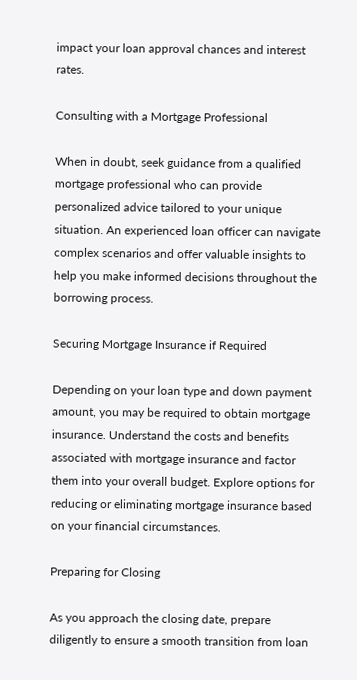impact your loan approval chances and interest rates.

Consulting with a Mortgage Professional

When in doubt, seek guidance from a qualified mortgage professional who can provide personalized advice tailored to your unique situation. An experienced loan officer can navigate complex scenarios and offer valuable insights to help you make informed decisions throughout the borrowing process.

Securing Mortgage Insurance if Required

Depending on your loan type and down payment amount, you may be required to obtain mortgage insurance. Understand the costs and benefits associated with mortgage insurance and factor them into your overall budget. Explore options for reducing or eliminating mortgage insurance based on your financial circumstances.

Preparing for Closing

As you approach the closing date, prepare diligently to ensure a smooth transition from loan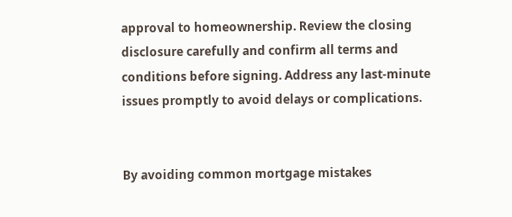approval to homeownership. Review the closing disclosure carefully and confirm all terms and conditions before signing. Address any last-minute issues promptly to avoid delays or complications.


By avoiding common mortgage mistakes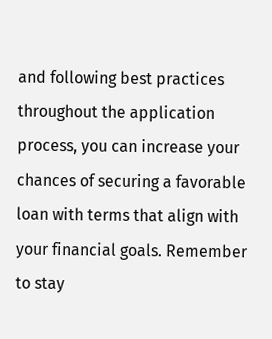and following best practices throughout the application process, you can increase your chances of securing a favorable loan with terms that align with your financial goals. Remember to stay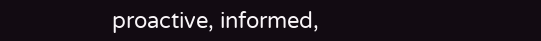proactive, informed,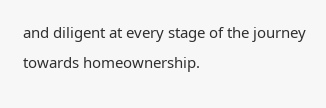and diligent at every stage of the journey towards homeownership.